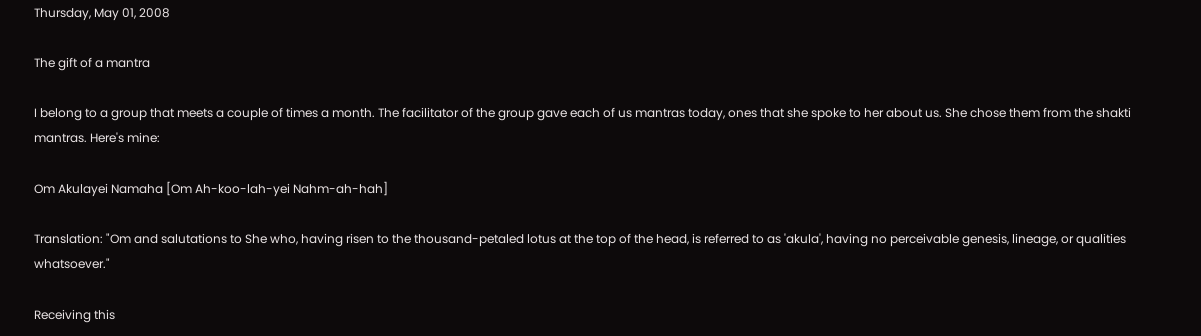Thursday, May 01, 2008

The gift of a mantra

I belong to a group that meets a couple of times a month. The facilitator of the group gave each of us mantras today, ones that she spoke to her about us. She chose them from the shakti mantras. Here's mine:

Om Akulayei Namaha [Om Ah-koo-lah-yei Nahm-ah-hah]

Translation: "Om and salutations to She who, having risen to the thousand-petaled lotus at the top of the head, is referred to as 'akula', having no perceivable genesis, lineage, or qualities whatsoever."

Receiving this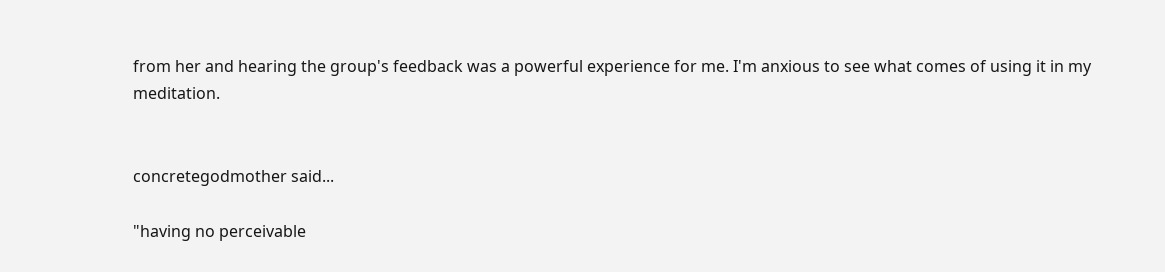from her and hearing the group's feedback was a powerful experience for me. I'm anxious to see what comes of using it in my meditation.


concretegodmother said...

"having no perceivable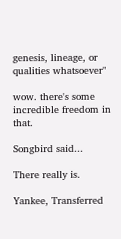genesis, lineage, or qualities whatsoever"

wow. there's some incredible freedom in that.

Songbird said...

There really is.

Yankee, Transferred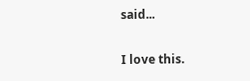said...

I love this.